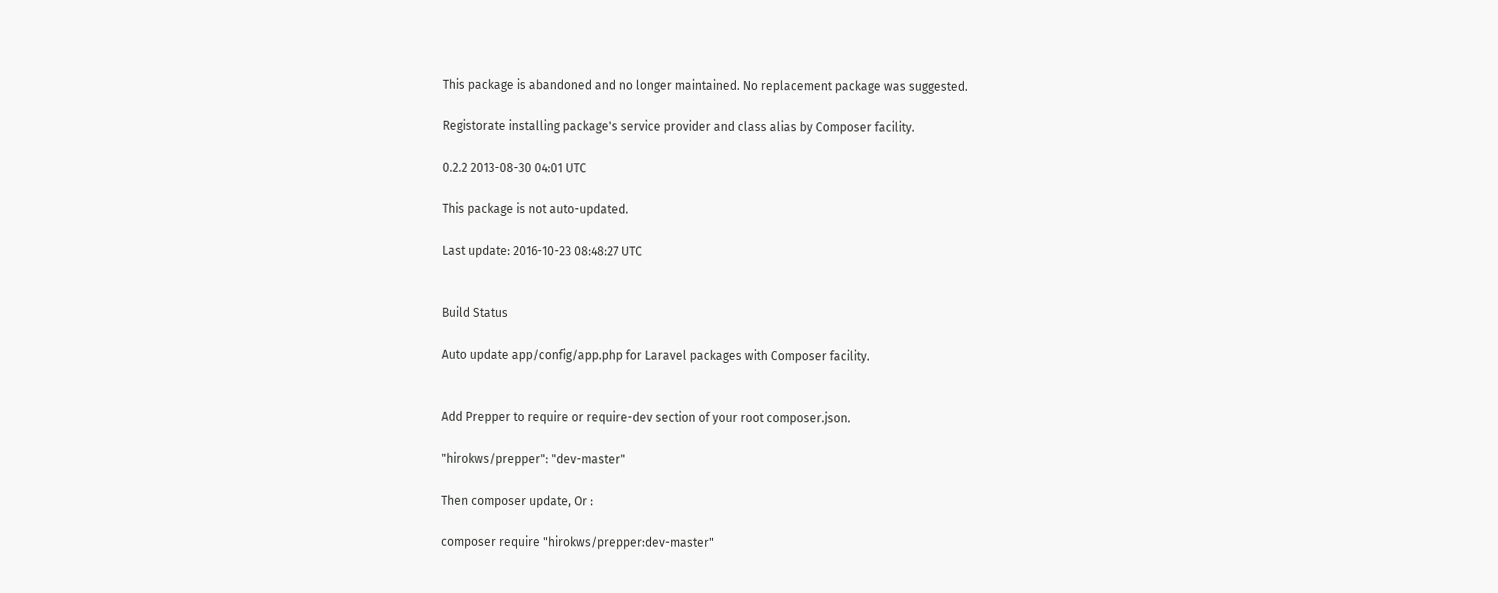This package is abandoned and no longer maintained. No replacement package was suggested.

Registorate installing package's service provider and class alias by Composer facility.

0.2.2 2013-08-30 04:01 UTC

This package is not auto-updated.

Last update: 2016-10-23 08:48:27 UTC


Build Status

Auto update app/config/app.php for Laravel packages with Composer facility.


Add Prepper to require or require-dev section of your root composer.json.

"hirokws/prepper": "dev-master"

Then composer update, Or :

composer require "hirokws/prepper:dev-master"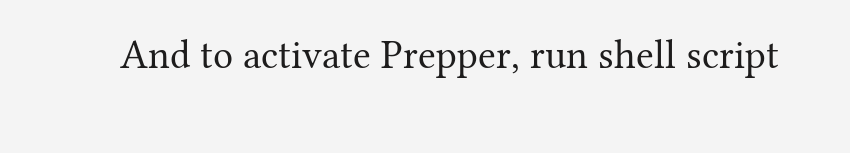And to activate Prepper, run shell script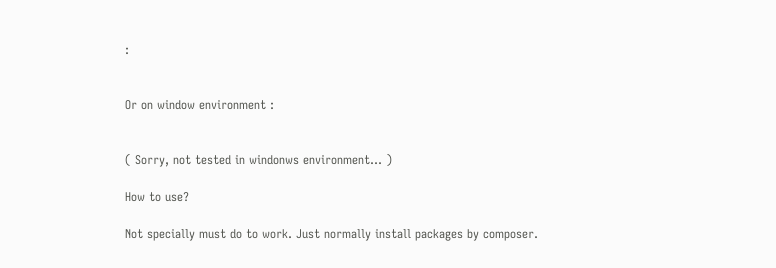:


Or on window environment :


( Sorry, not tested in windonws environment... )

How to use?

Not specially must do to work. Just normally install packages by composer.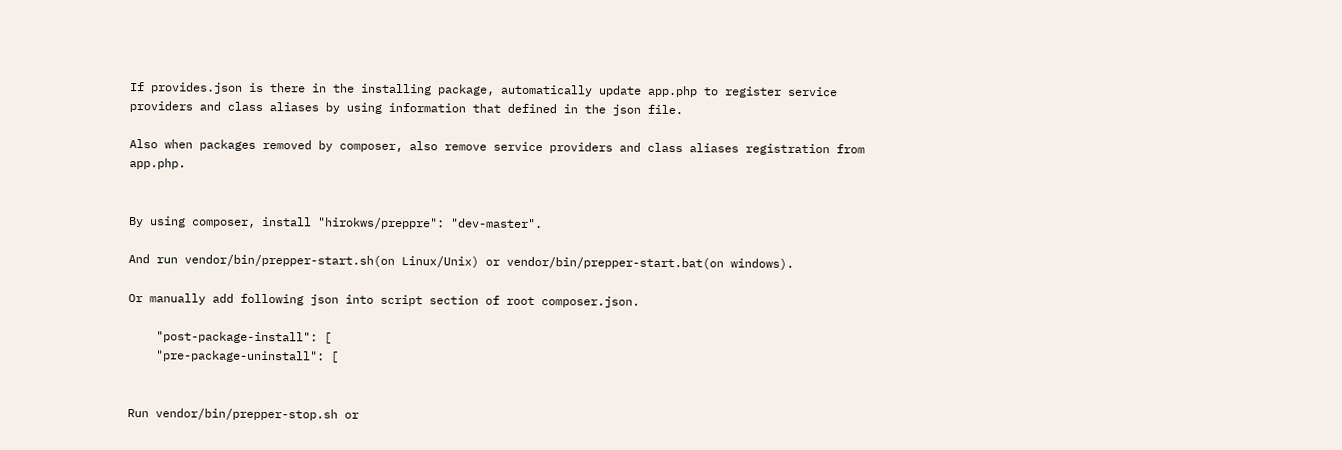If provides.json is there in the installing package, automatically update app.php to register service providers and class aliases by using information that defined in the json file.

Also when packages removed by composer, also remove service providers and class aliases registration from app.php.


By using composer, install "hirokws/preppre": "dev-master".

And run vendor/bin/prepper-start.sh(on Linux/Unix) or vendor/bin/prepper-start.bat(on windows).

Or manually add following json into script section of root composer.json.

    "post-package-install": [
    "pre-package-uninstall": [


Run vendor/bin/prepper-stop.sh or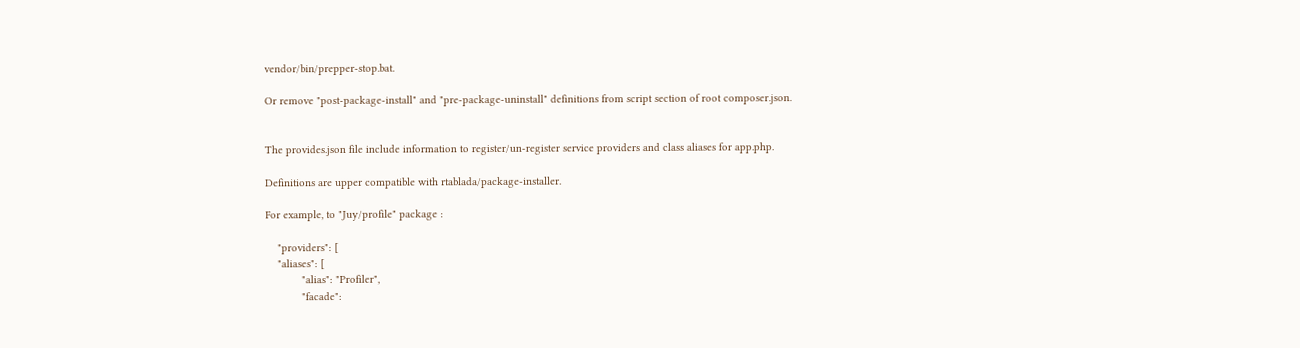vendor/bin/prepper-stop.bat.

Or remove "post-package-install" and "pre-package-uninstall" definitions from script section of root composer.json.


The provides.json file include information to register/un-register service providers and class aliases for app.php.

Definitions are upper compatible with rtablada/package-installer.

For example, to "Juy/profile" package :

    "providers": [
    "aliases": [
            "alias": "Profiler",
            "facade":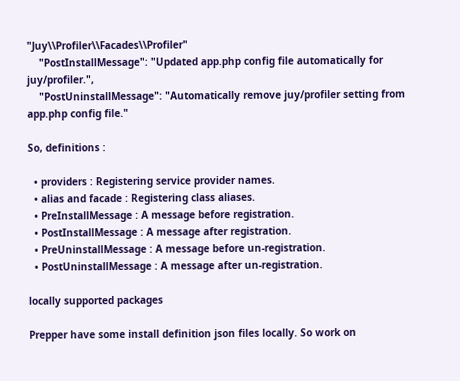"Juy\\Profiler\\Facades\\Profiler"
    "PostInstallMessage": "Updated app.php config file automatically for juy/profiler.",
    "PostUninstallMessage": "Automatically remove juy/profiler setting from app.php config file."

So, definitions :

  • providers : Registering service provider names.
  • alias and facade : Registering class aliases.
  • PreInstallMessage : A message before registration.
  • PostInstallMessage : A message after registration.
  • PreUninstallMessage : A message before un-registration.
  • PostUninstallMessage : A message after un-registration.

locally supported packages

Prepper have some install definition json files locally. So work on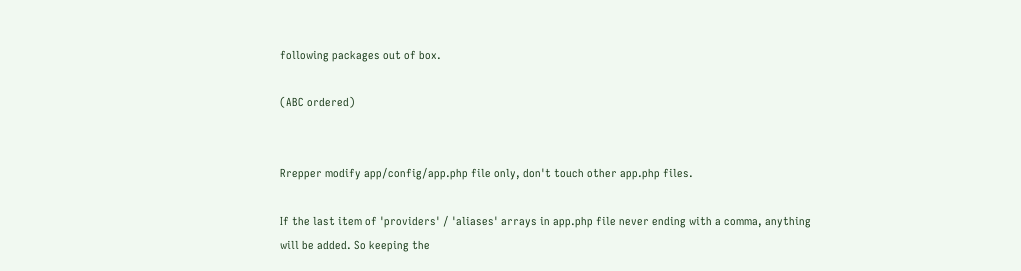following packages out of box.

(ABC ordered)


Rrepper modify app/config/app.php file only, don't touch other app.php files.

If the last item of 'providers' / 'aliases' arrays in app.php file never ending with a comma, anything will be added. So keeping the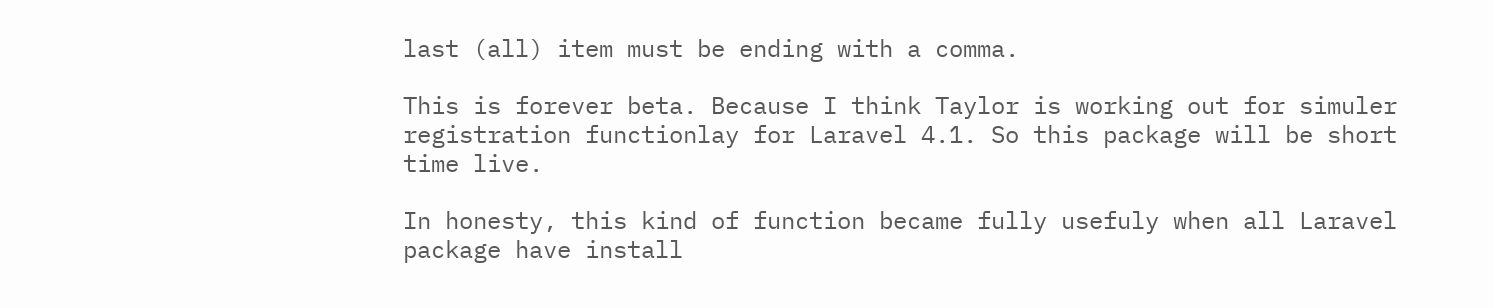last (all) item must be ending with a comma.

This is forever beta. Because I think Taylor is working out for simuler registration functionlay for Laravel 4.1. So this package will be short time live.

In honesty, this kind of function became fully usefuly when all Laravel package have install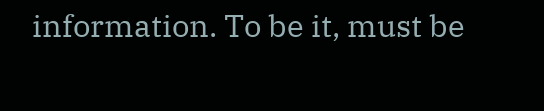information. To be it, must be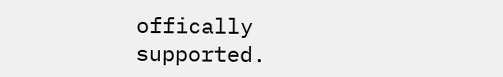offically supported.